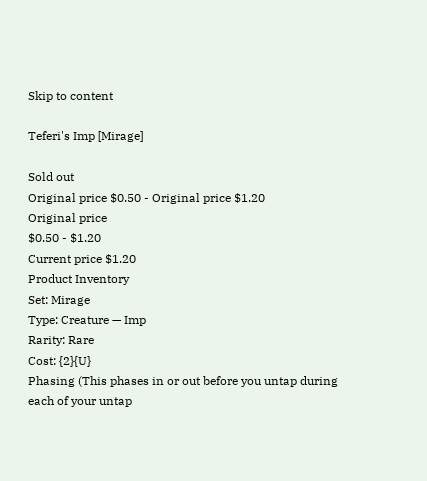Skip to content

Teferi's Imp [Mirage]

Sold out
Original price $0.50 - Original price $1.20
Original price
$0.50 - $1.20
Current price $1.20
Product Inventory
Set: Mirage
Type: Creature — Imp
Rarity: Rare
Cost: {2}{U}
Phasing (This phases in or out before you untap during each of your untap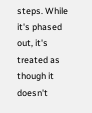steps. While it's phased out, it's treated as though it doesn't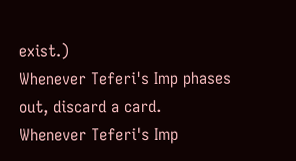exist.)
Whenever Teferi's Imp phases out, discard a card.
Whenever Teferi's Imp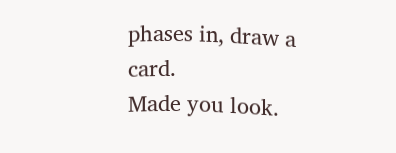phases in, draw a card.
Made you look.